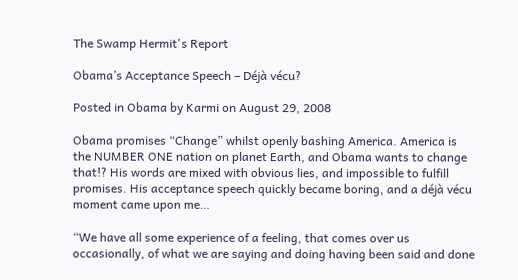The Swamp Hermit's Report

Obama’s Acceptance Speech – Déjà vécu?

Posted in Obama by Karmi on August 29, 2008

Obama promises “Change” whilst openly bashing America. America is the NUMBER ONE nation on planet Earth, and Obama wants to change that!? His words are mixed with obvious lies, and impossible to fulfill promises. His acceptance speech quickly became boring, and a déjà vécu moment came upon me…

“We have all some experience of a feeling, that comes over us occasionally, of what we are saying and doing having been said and done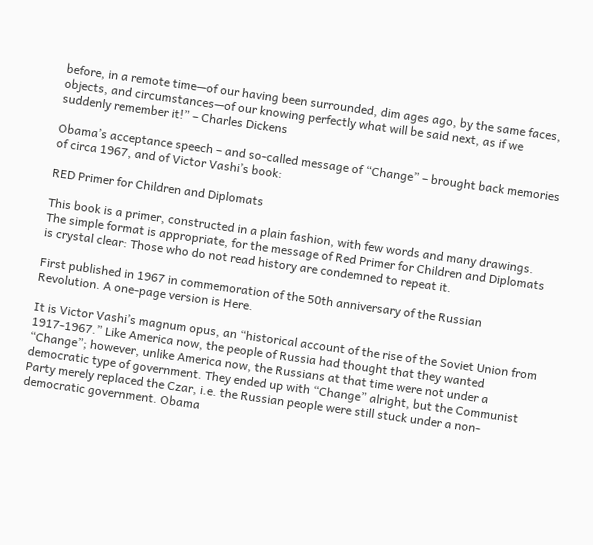before, in a remote time—of our having been surrounded, dim ages ago, by the same faces, objects, and circumstances—of our knowing perfectly what will be said next, as if we suddenly remember it!” – Charles Dickens

Obama’s acceptance speech – and so-called message of “Change” – brought back memories of circa 1967, and of Victor Vashi’s book:

RED Primer for Children and Diplomats

This book is a primer, constructed in a plain fashion, with few words and many drawings. The simple format is appropriate, for the message of Red Primer for Children and Diplomats is crystal clear: Those who do not read history are condemned to repeat it.

First published in 1967 in commemoration of the 50th anniversary of the Russian Revolution. A one-page version is Here.

It is Victor Vashi’s magnum opus, an “historical account of the rise of the Soviet Union from 1917-1967.” Like America now, the people of Russia had thought that they wanted “Change”; however, unlike America now, the Russians at that time were not under a democratic type of government. They ended up with “Change” alright, but the Communist Party merely replaced the Czar, i.e. the Russian people were still stuck under a non-democratic government. Obama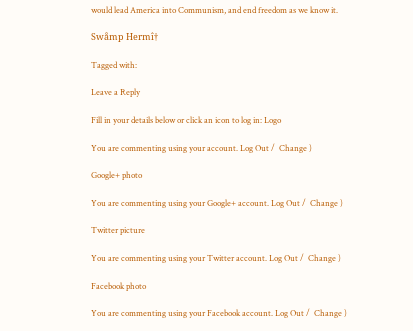would lead America into Communism, and end freedom as we know it.

Swåmp Hermî†

Tagged with:

Leave a Reply

Fill in your details below or click an icon to log in: Logo

You are commenting using your account. Log Out /  Change )

Google+ photo

You are commenting using your Google+ account. Log Out /  Change )

Twitter picture

You are commenting using your Twitter account. Log Out /  Change )

Facebook photo

You are commenting using your Facebook account. Log Out /  Change )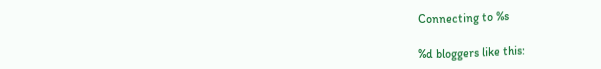Connecting to %s

%d bloggers like this: